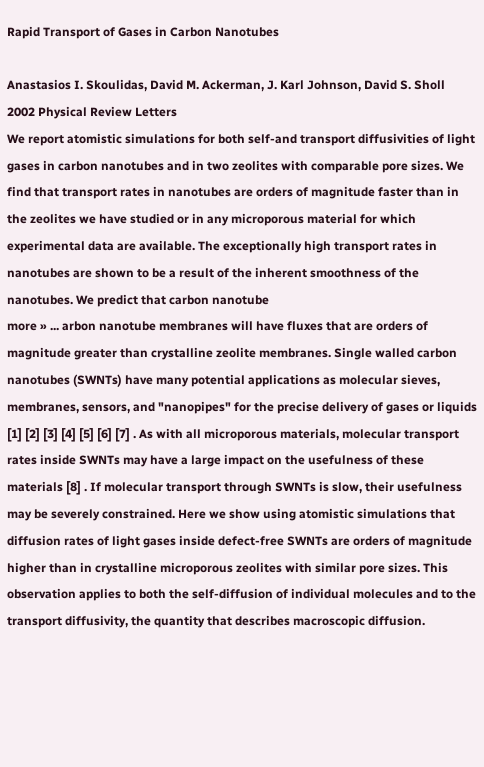Rapid Transport of Gases in Carbon Nanotubes

Anastasios I. Skoulidas, David M. Ackerman, J. Karl Johnson, David S. Sholl
2002 Physical Review Letters
We report atomistic simulations for both self-and transport diffusivities of light gases in carbon nanotubes and in two zeolites with comparable pore sizes. We find that transport rates in nanotubes are orders of magnitude faster than in the zeolites we have studied or in any microporous material for which experimental data are available. The exceptionally high transport rates in nanotubes are shown to be a result of the inherent smoothness of the nanotubes. We predict that carbon nanotube
more » ... arbon nanotube membranes will have fluxes that are orders of magnitude greater than crystalline zeolite membranes. Single walled carbon nanotubes (SWNTs) have many potential applications as molecular sieves, membranes, sensors, and "nanopipes" for the precise delivery of gases or liquids [1] [2] [3] [4] [5] [6] [7] . As with all microporous materials, molecular transport rates inside SWNTs may have a large impact on the usefulness of these materials [8] . If molecular transport through SWNTs is slow, their usefulness may be severely constrained. Here we show using atomistic simulations that diffusion rates of light gases inside defect-free SWNTs are orders of magnitude higher than in crystalline microporous zeolites with similar pore sizes. This observation applies to both the self-diffusion of individual molecules and to the transport diffusivity, the quantity that describes macroscopic diffusion.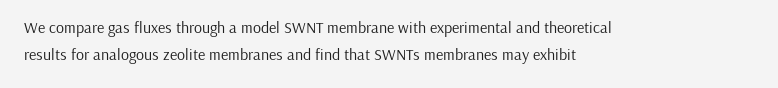We compare gas fluxes through a model SWNT membrane with experimental and theoretical results for analogous zeolite membranes and find that SWNTs membranes may exhibit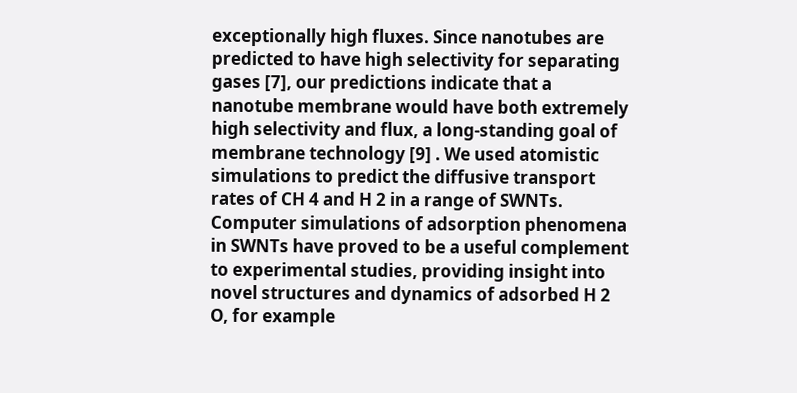exceptionally high fluxes. Since nanotubes are predicted to have high selectivity for separating gases [7], our predictions indicate that a nanotube membrane would have both extremely high selectivity and flux, a long-standing goal of membrane technology [9] . We used atomistic simulations to predict the diffusive transport rates of CH 4 and H 2 in a range of SWNTs. Computer simulations of adsorption phenomena in SWNTs have proved to be a useful complement to experimental studies, providing insight into novel structures and dynamics of adsorbed H 2 O, for example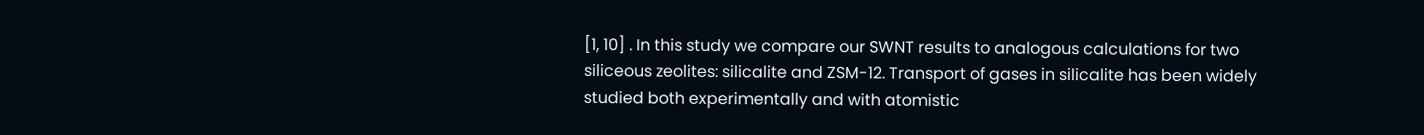[1, 10] . In this study we compare our SWNT results to analogous calculations for two siliceous zeolites: silicalite and ZSM-12. Transport of gases in silicalite has been widely studied both experimentally and with atomistic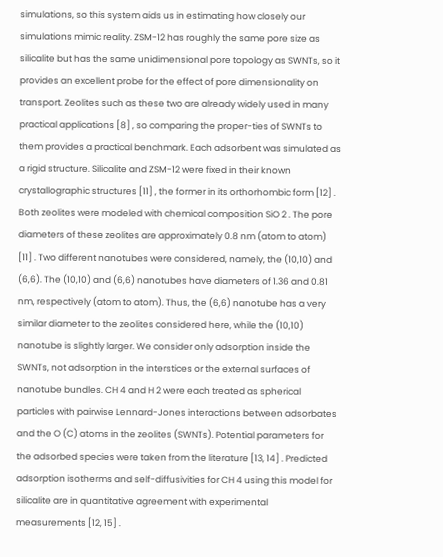simulations, so this system aids us in estimating how closely our simulations mimic reality. ZSM-12 has roughly the same pore size as silicalite but has the same unidimensional pore topology as SWNTs, so it provides an excellent probe for the effect of pore dimensionality on transport. Zeolites such as these two are already widely used in many practical applications [8] , so comparing the proper-ties of SWNTs to them provides a practical benchmark. Each adsorbent was simulated as a rigid structure. Silicalite and ZSM-12 were fixed in their known crystallographic structures [11] , the former in its orthorhombic form [12] . Both zeolites were modeled with chemical composition SiO 2 . The pore diameters of these zeolites are approximately 0.8 nm (atom to atom) [11] . Two different nanotubes were considered, namely, the (10,10) and (6,6). The (10,10) and (6,6) nanotubes have diameters of 1.36 and 0.81 nm, respectively (atom to atom). Thus, the (6,6) nanotube has a very similar diameter to the zeolites considered here, while the (10,10) nanotube is slightly larger. We consider only adsorption inside the SWNTs, not adsorption in the interstices or the external surfaces of nanotube bundles. CH 4 and H 2 were each treated as spherical particles with pairwise Lennard-Jones interactions between adsorbates and the O (C) atoms in the zeolites (SWNTs). Potential parameters for the adsorbed species were taken from the literature [13, 14] . Predicted adsorption isotherms and self-diffusivities for CH 4 using this model for silicalite are in quantitative agreement with experimental measurements [12, 15] .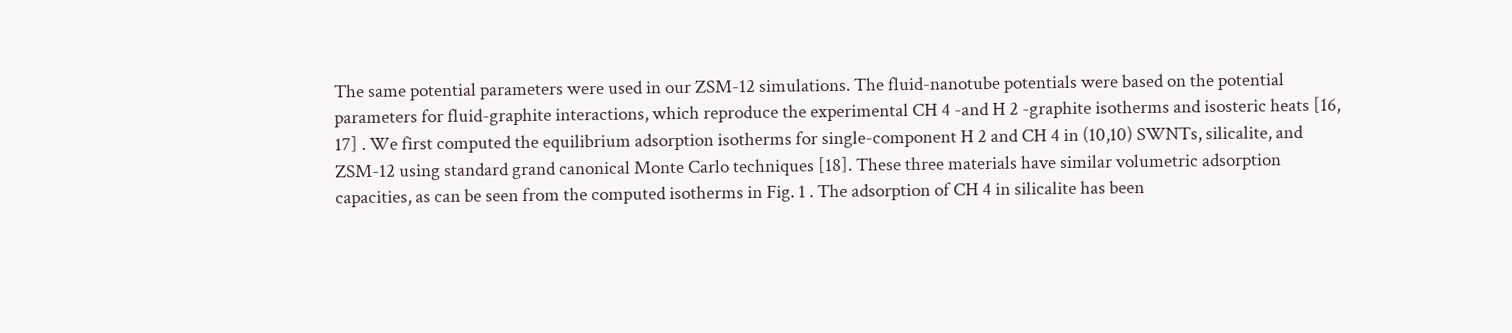The same potential parameters were used in our ZSM-12 simulations. The fluid-nanotube potentials were based on the potential parameters for fluid-graphite interactions, which reproduce the experimental CH 4 -and H 2 -graphite isotherms and isosteric heats [16, 17] . We first computed the equilibrium adsorption isotherms for single-component H 2 and CH 4 in (10,10) SWNTs, silicalite, and ZSM-12 using standard grand canonical Monte Carlo techniques [18]. These three materials have similar volumetric adsorption capacities, as can be seen from the computed isotherms in Fig. 1 . The adsorption of CH 4 in silicalite has been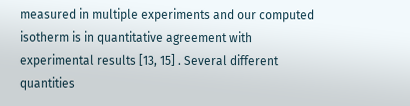measured in multiple experiments and our computed isotherm is in quantitative agreement with experimental results [13, 15] . Several different quantities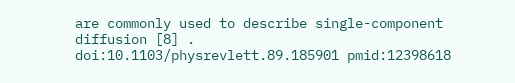are commonly used to describe single-component diffusion [8] .
doi:10.1103/physrevlett.89.185901 pmid:12398618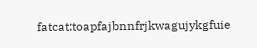fatcat:toapfajbnnfrjkwagujykgfuie